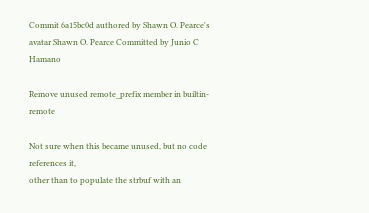Commit 6a15bc0d authored by Shawn O. Pearce's avatar Shawn O. Pearce Committed by Junio C Hamano

Remove unused remote_prefix member in builtin-remote

Not sure when this became unused, but no code references it,
other than to populate the strbuf with an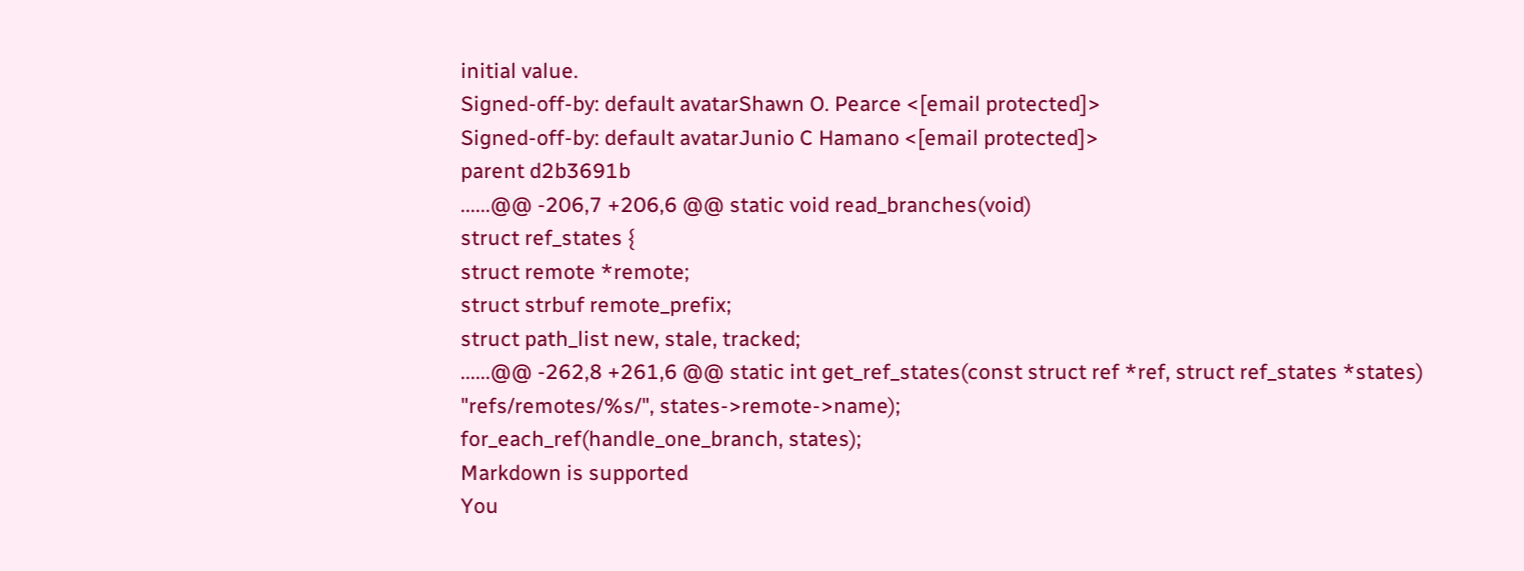initial value.
Signed-off-by: default avatarShawn O. Pearce <[email protected]>
Signed-off-by: default avatarJunio C Hamano <[email protected]>
parent d2b3691b
......@@ -206,7 +206,6 @@ static void read_branches(void)
struct ref_states {
struct remote *remote;
struct strbuf remote_prefix;
struct path_list new, stale, tracked;
......@@ -262,8 +261,6 @@ static int get_ref_states(const struct ref *ref, struct ref_states *states)
"refs/remotes/%s/", states->remote->name);
for_each_ref(handle_one_branch, states);
Markdown is supported
You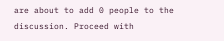are about to add 0 people to the discussion. Proceed with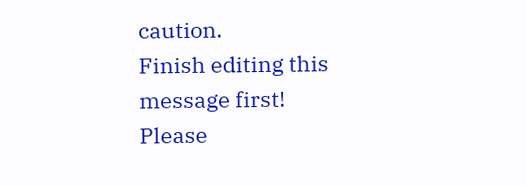caution.
Finish editing this message first!
Please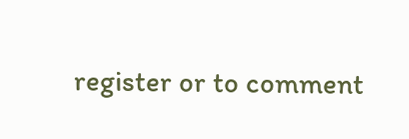register or to comment